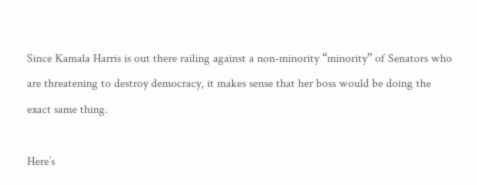Since Kamala Harris is out there railing against a non-minority “minority” of Senators who are threatening to destroy democracy, it makes sense that her boss would be doing the exact same thing.

Here’s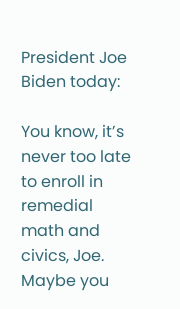President Joe Biden today:

You know, it’s never too late to enroll in remedial math and civics, Joe. Maybe you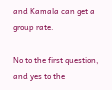and Kamala can get a group rate.

No to the first question, and yes to the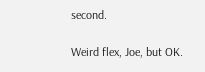second.

Weird flex, Joe, but OK.